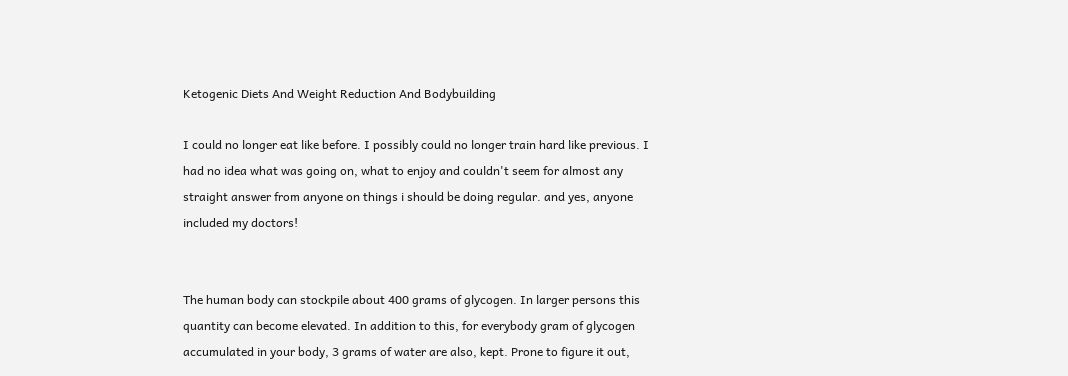Ketogenic Diets And Weight Reduction And Bodybuilding

I could no longer eat like before. I possibly could no longer train hard like previous. I had no idea what was going on, what to enjoy and couldn't seem for almost any straight answer from anyone on things i should be doing regular. and yes, anyone included my doctors!


The human body can stockpile about 400 grams of glycogen. In larger persons this quantity can become elevated. In addition to this, for everybody gram of glycogen accumulated in your body, 3 grams of water are also, kept. Prone to figure it out,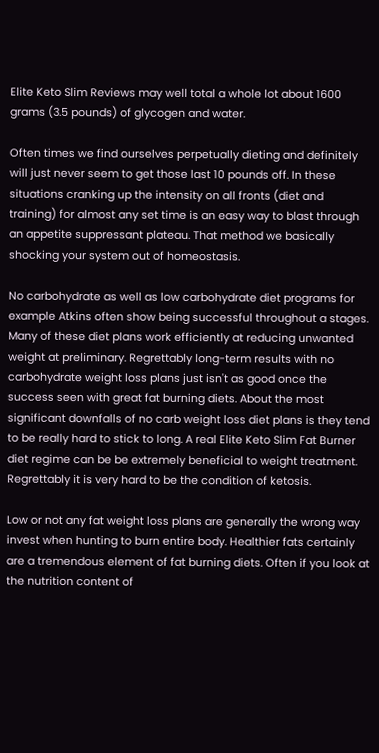Elite Keto Slim Reviews may well total a whole lot about 1600 grams (3.5 pounds) of glycogen and water.

Often times we find ourselves perpetually dieting and definitely will just never seem to get those last 10 pounds off. In these situations cranking up the intensity on all fronts (diet and training) for almost any set time is an easy way to blast through an appetite suppressant plateau. That method we basically shocking your system out of homeostasis.

No carbohydrate as well as low carbohydrate diet programs for example Atkins often show being successful throughout a stages. Many of these diet plans work efficiently at reducing unwanted weight at preliminary. Regrettably long-term results with no carbohydrate weight loss plans just isn't as good once the success seen with great fat burning diets. About the most significant downfalls of no carb weight loss diet plans is they tend to be really hard to stick to long. A real Elite Keto Slim Fat Burner diet regime can be be extremely beneficial to weight treatment. Regrettably it is very hard to be the condition of ketosis.

Low or not any fat weight loss plans are generally the wrong way invest when hunting to burn entire body. Healthier fats certainly are a tremendous element of fat burning diets. Often if you look at the nutrition content of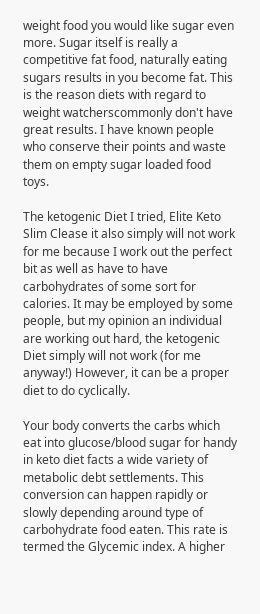weight food you would like sugar even more. Sugar itself is really a competitive fat food, naturally eating sugars results in you become fat. This is the reason diets with regard to weight watcherscommonly don't have great results. I have known people who conserve their points and waste them on empty sugar loaded food toys.

The ketogenic Diet I tried, Elite Keto Slim Clease it also simply will not work for me because I work out the perfect bit as well as have to have carbohydrates of some sort for calories. It may be employed by some people, but my opinion an individual are working out hard, the ketogenic Diet simply will not work (for me anyway!) However, it can be a proper diet to do cyclically.

Your body converts the carbs which eat into glucose/blood sugar for handy in keto diet facts a wide variety of metabolic debt settlements. This conversion can happen rapidly or slowly depending around type of carbohydrate food eaten. This rate is termed the Glycemic index. A higher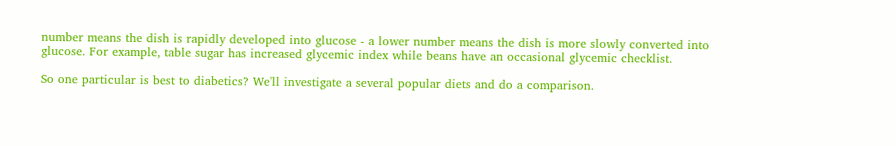number means the dish is rapidly developed into glucose - a lower number means the dish is more slowly converted into glucose. For example, table sugar has increased glycemic index while beans have an occasional glycemic checklist.

So one particular is best to diabetics? We'll investigate a several popular diets and do a comparison.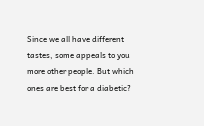Since we all have different tastes, some appeals to you more other people. But which ones are best for a diabetic?